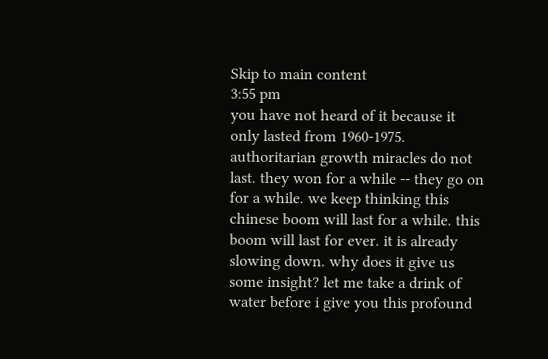Skip to main content
3:55 pm
you have not heard of it because it only lasted from 1960-1975. authoritarian growth miracles do not last. they won for a while -- they go on for a while. we keep thinking this chinese boom will last for a while. this boom will last for ever. it is already slowing down. why does it give us some insight? let me take a drink of water before i give you this profound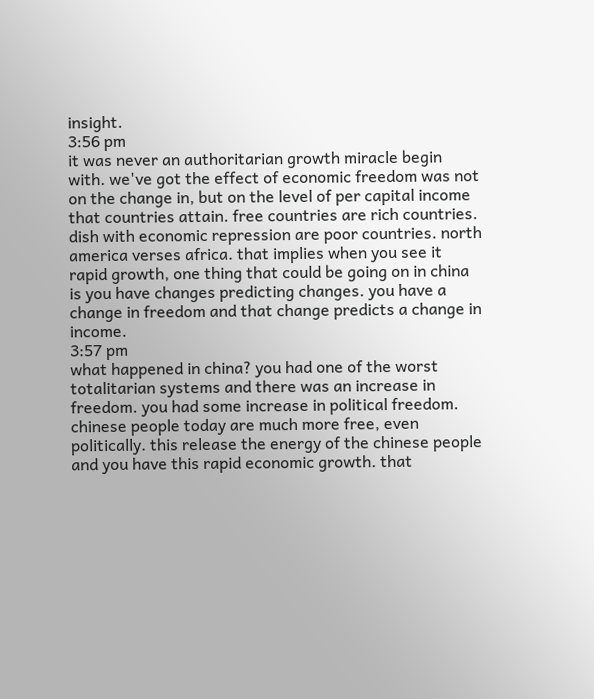insight.
3:56 pm
it was never an authoritarian growth miracle begin with. we've got the effect of economic freedom was not on the change in, but on the level of per capital income that countries attain. free countries are rich countries. dish with economic repression are poor countries. north america verses africa. that implies when you see it rapid growth, one thing that could be going on in china is you have changes predicting changes. you have a change in freedom and that change predicts a change in income.
3:57 pm
what happened in china? you had one of the worst totalitarian systems and there was an increase in freedom. you had some increase in political freedom. chinese people today are much more free, even politically. this release the energy of the chinese people and you have this rapid economic growth. that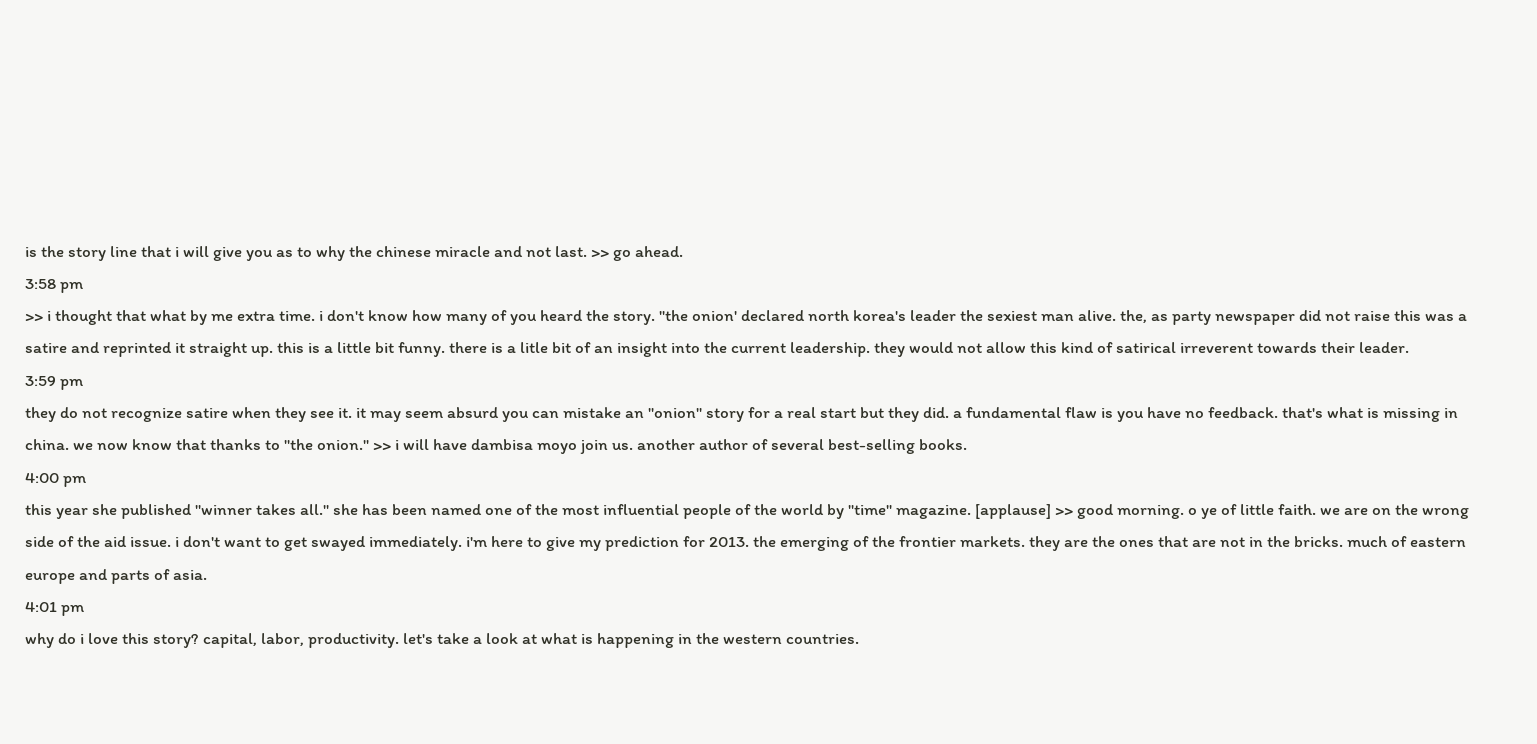is the story line that i will give you as to why the chinese miracle and not last. >> go ahead.
3:58 pm
>> i thought that what by me extra time. i don't know how many of you heard the story. "the onion' declared north korea's leader the sexiest man alive. the, as party newspaper did not raise this was a satire and reprinted it straight up. this is a little bit funny. there is a litle bit of an insight into the current leadership. they would not allow this kind of satirical irreverent towards their leader.
3:59 pm
they do not recognize satire when they see it. it may seem absurd you can mistake an "onion" story for a real start but they did. a fundamental flaw is you have no feedback. that's what is missing in china. we now know that thanks to "the onion." >> i will have dambisa moyo join us. another author of several best-selling books.
4:00 pm
this year she published "winner takes all." she has been named one of the most influential people of the world by "time" magazine. [applause] >> good morning. o ye of little faith. we are on the wrong side of the aid issue. i don't want to get swayed immediately. i'm here to give my prediction for 2013. the emerging of the frontier markets. they are the ones that are not in the bricks. much of eastern europe and parts of asia.
4:01 pm
why do i love this story? capital, labor, productivity. let's take a look at what is happening in the western countries.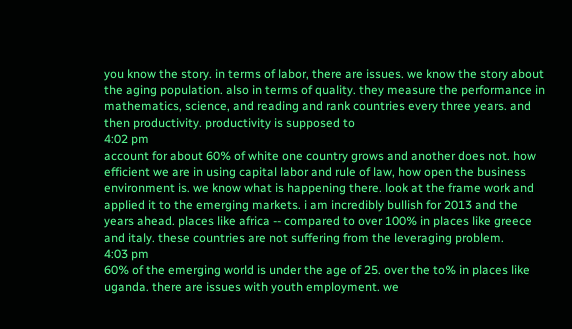you know the story. in terms of labor, there are issues. we know the story about the aging population. also in terms of quality. they measure the performance in mathematics, science, and reading and rank countries every three years. and then productivity. productivity is supposed to
4:02 pm
account for about 60% of white one country grows and another does not. how efficient we are in using capital labor and rule of law, how open the business environment is. we know what is happening there. look at the frame work and applied it to the emerging markets. i am incredibly bullish for 2013 and the years ahead. places like africa -- compared to over 100% in places like greece and italy. these countries are not suffering from the leveraging problem.
4:03 pm
60% of the emerging world is under the age of 25. over the to% in places like uganda. there are issues with youth employment. we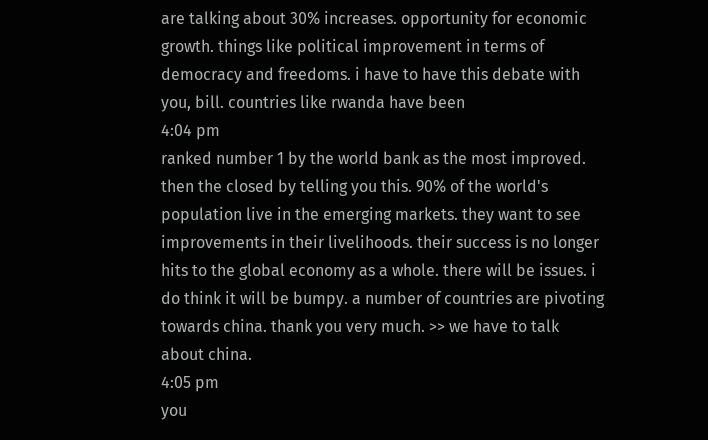are talking about 30% increases. opportunity for economic growth. things like political improvement in terms of democracy and freedoms. i have to have this debate with you, bill. countries like rwanda have been
4:04 pm
ranked number 1 by the world bank as the most improved. then the closed by telling you this. 90% of the world's population live in the emerging markets. they want to see improvements in their livelihoods. their success is no longer hits to the global economy as a whole. there will be issues. i do think it will be bumpy. a number of countries are pivoting towards china. thank you very much. >> we have to talk about china.
4:05 pm
you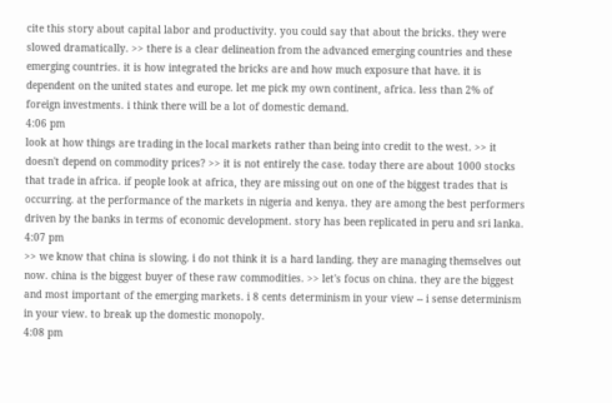cite this story about capital labor and productivity. you could say that about the bricks. they were slowed dramatically. >> there is a clear delineation from the advanced emerging countries and these emerging countries. it is how integrated the bricks are and how much exposure that have. it is dependent on the united states and europe. let me pick my own continent, africa. less than 2% of foreign investments. i think there will be a lot of domestic demand.
4:06 pm
look at how things are trading in the local markets rather than being into credit to the west. >> it doesn't depend on commodity prices? >> it is not entirely the case. today there are about 1000 stocks that trade in africa. if people look at africa, they are missing out on one of the biggest trades that is occurring. at the performance of the markets in nigeria and kenya. they are among the best performers driven by the banks in terms of economic development. story has been replicated in peru and sri lanka.
4:07 pm
>> we know that china is slowing. i do not think it is a hard landing. they are managing themselves out now. china is the biggest buyer of these raw commodities. >> let's focus on china. they are the biggest and most important of the emerging markets. i 8 cents determinism in your view -- i sense determinism in your view. to break up the domestic monopoly.
4:08 pm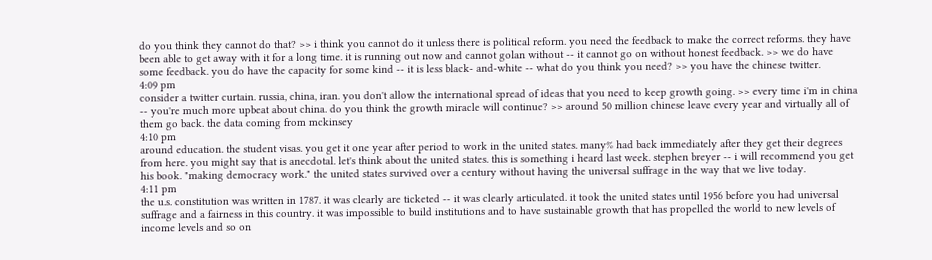do you think they cannot do that? >> i think you cannot do it unless there is political reform. you need the feedback to make the correct reforms. they have been able to get away with it for a long time. it is running out now and cannot golan without -- it cannot go on without honest feedback. >> we do have some feedback. you do have the capacity for some kind -- it is less black- and-white -- what do you think you need? >> you have the chinese twitter.
4:09 pm
consider a twitter curtain. russia, china, iran. you don't allow the international spread of ideas that you need to keep growth going. >> every time i'm in china -- you're much more upbeat about china. do you think the growth miracle will continue? >> around 50 million chinese leave every year and virtually all of them go back. the data coming from mckinsey
4:10 pm
around education. the student visas. you get it one year after period to work in the united states. many% had back immediately after they get their degrees from here. you might say that is anecdotal. let's think about the united states. this is something i heard last week. stephen breyer -- i will recommend you get his book. "making democracy work." the united states survived over a century without having the universal suffrage in the way that we live today.
4:11 pm
the u.s. constitution was written in 1787. it was clearly are ticketed -- it was clearly articulated. it took the united states until 1956 before you had universal suffrage and a fairness in this country. it was impossible to build institutions and to have sustainable growth that has propelled the world to new levels of income levels and so on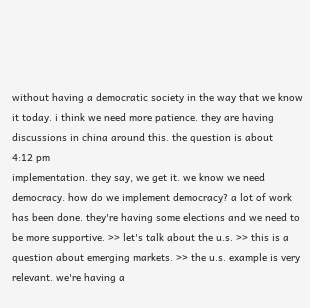without having a democratic society in the way that we know it today. i think we need more patience. they are having discussions in china around this. the question is about
4:12 pm
implementation. they say, we get it. we know we need democracy. how do we implement democracy? a lot of work has been done. they're having some elections and we need to be more supportive. >> let's talk about the u.s. >> this is a question about emerging markets. >> the u.s. example is very relevant. we're having a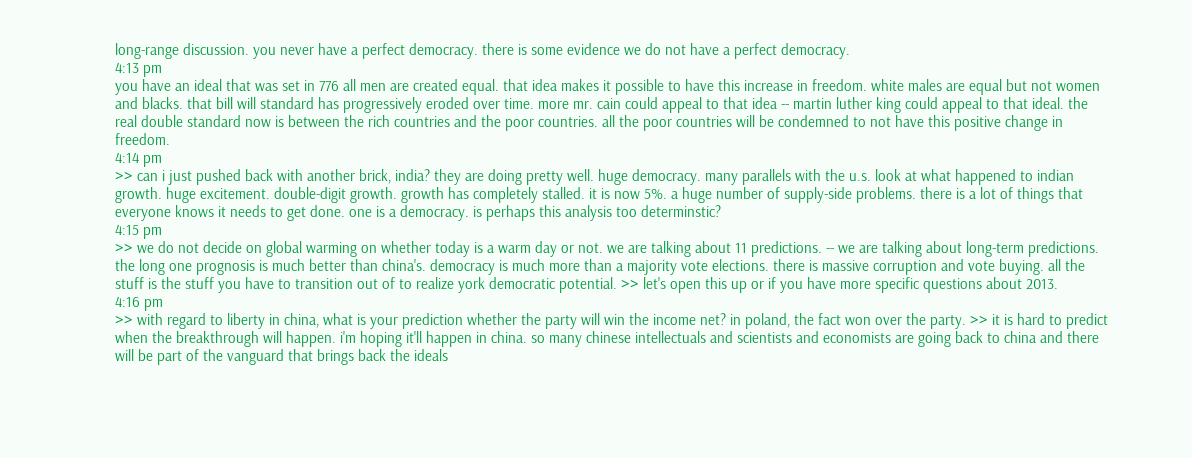long-range discussion. you never have a perfect democracy. there is some evidence we do not have a perfect democracy.
4:13 pm
you have an ideal that was set in 776 all men are created equal. that idea makes it possible to have this increase in freedom. white males are equal but not women and blacks. that bill will standard has progressively eroded over time. more mr. cain could appeal to that idea -- martin luther king could appeal to that ideal. the real double standard now is between the rich countries and the poor countries. all the poor countries will be condemned to not have this positive change in freedom.
4:14 pm
>> can i just pushed back with another brick, india? they are doing pretty well. huge democracy. many parallels with the u.s. look at what happened to indian growth. huge excitement. double-digit growth. growth has completely stalled. it is now 5%. a huge number of supply-side problems. there is a lot of things that everyone knows it needs to get done. one is a democracy. is perhaps this analysis too determinstic?
4:15 pm
>> we do not decide on global warming on whether today is a warm day or not. we are talking about 11 predictions. -- we are talking about long-term predictions. the long one prognosis is much better than china's. democracy is much more than a majority vote elections. there is massive corruption and vote buying. all the stuff is the stuff you have to transition out of to realize york democratic potential. >> let's open this up or if you have more specific questions about 2013.
4:16 pm
>> with regard to liberty in china, what is your prediction whether the party will win the income net? in poland, the fact won over the party. >> it is hard to predict when the breakthrough will happen. i'm hoping it'll happen in china. so many chinese intellectuals and scientists and economists are going back to china and there will be part of the vanguard that brings back the ideals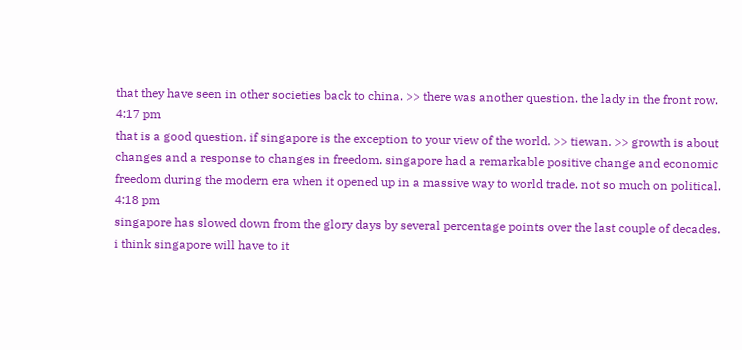that they have seen in other societies back to china. >> there was another question. the lady in the front row.
4:17 pm
that is a good question. if singapore is the exception to your view of the world. >> tiewan. >> growth is about changes and a response to changes in freedom. singapore had a remarkable positive change and economic freedom during the modern era when it opened up in a massive way to world trade. not so much on political.
4:18 pm
singapore has slowed down from the glory days by several percentage points over the last couple of decades. i think singapore will have to it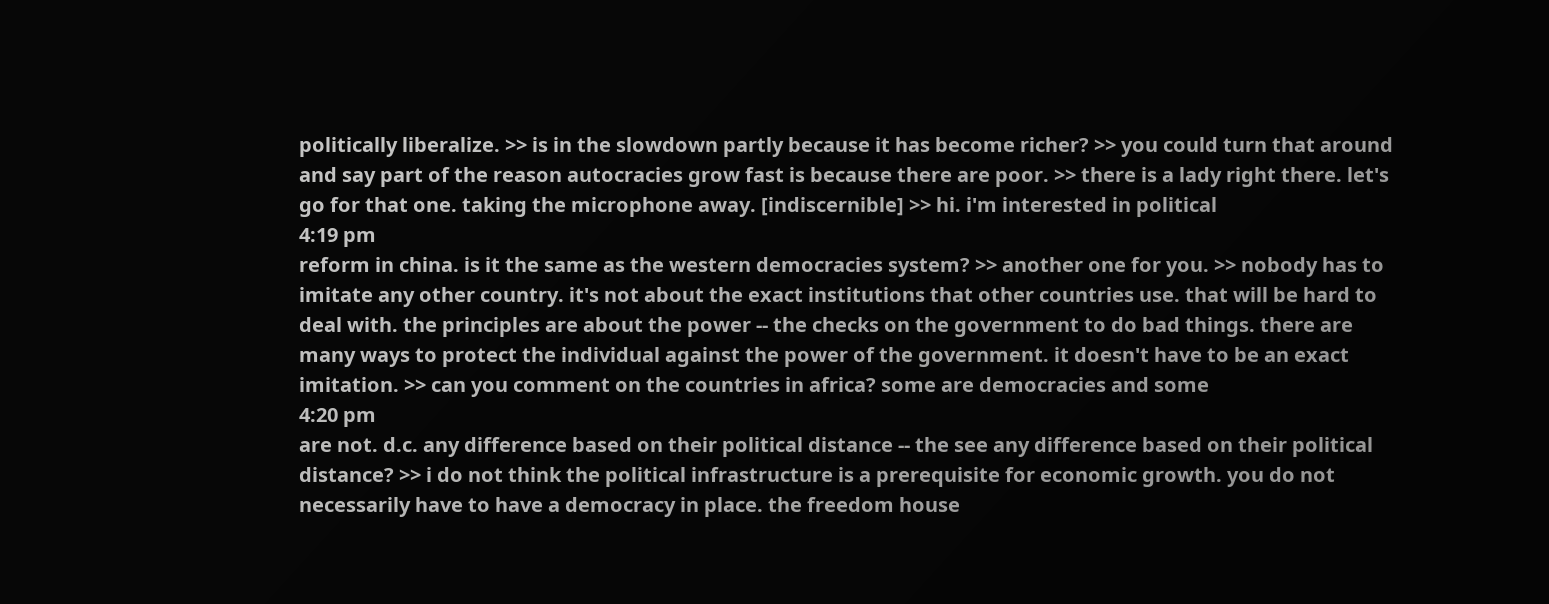politically liberalize. >> is in the slowdown partly because it has become richer? >> you could turn that around and say part of the reason autocracies grow fast is because there are poor. >> there is a lady right there. let's go for that one. taking the microphone away. [indiscernible] >> hi. i'm interested in political
4:19 pm
reform in china. is it the same as the western democracies system? >> another one for you. >> nobody has to imitate any other country. it's not about the exact institutions that other countries use. that will be hard to deal with. the principles are about the power -- the checks on the government to do bad things. there are many ways to protect the individual against the power of the government. it doesn't have to be an exact imitation. >> can you comment on the countries in africa? some are democracies and some
4:20 pm
are not. d.c. any difference based on their political distance -- the see any difference based on their political distance? >> i do not think the political infrastructure is a prerequisite for economic growth. you do not necessarily have to have a democracy in place. the freedom house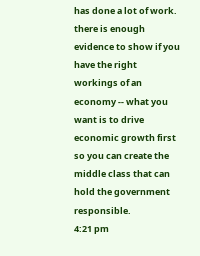has done a lot of work. there is enough evidence to show if you have the right workings of an economy -- what you want is to drive economic growth first so you can create the middle class that can hold the government responsible.
4:21 pm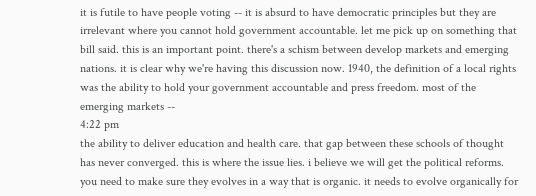it is futile to have people voting -- it is absurd to have democratic principles but they are irrelevant where you cannot hold government accountable. let me pick up on something that bill said. this is an important point. there's a schism between develop markets and emerging nations. it is clear why we're having this discussion now. 1940, the definition of a local rights was the ability to hold your government accountable and press freedom. most of the emerging markets --
4:22 pm
the ability to deliver education and health care. that gap between these schools of thought has never converged. this is where the issue lies. i believe we will get the political reforms. you need to make sure they evolves in a way that is organic. it needs to evolve organically for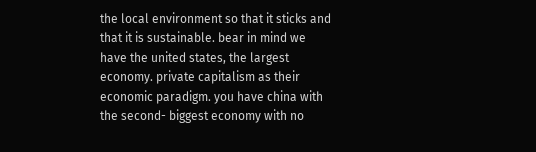the local environment so that it sticks and that it is sustainable. bear in mind we have the united states, the largest economy. private capitalism as their economic paradigm. you have china with the second- biggest economy with no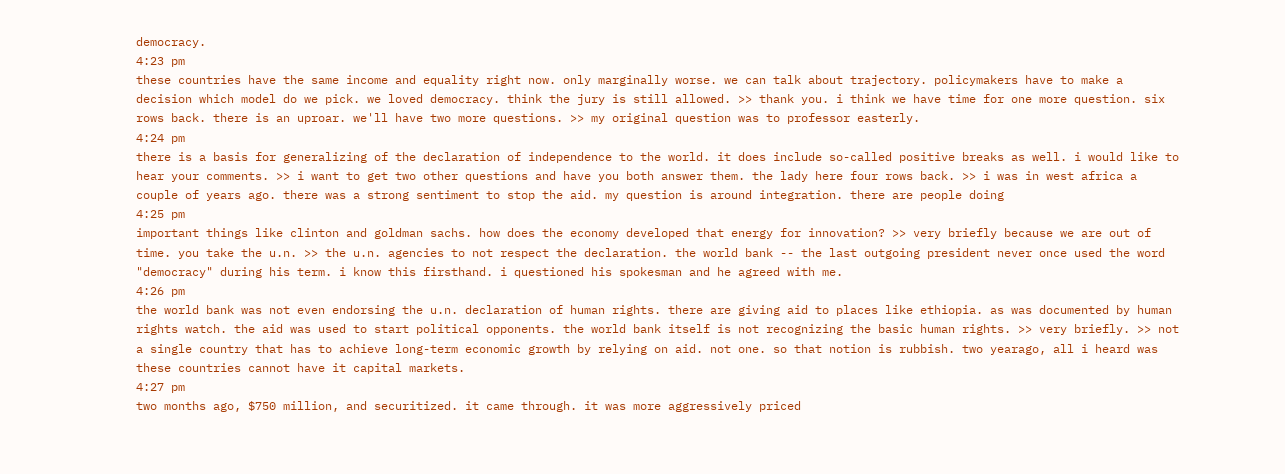democracy.
4:23 pm
these countries have the same income and equality right now. only marginally worse. we can talk about trajectory. policymakers have to make a decision which model do we pick. we loved democracy. think the jury is still allowed. >> thank you. i think we have time for one more question. six rows back. there is an uproar. we'll have two more questions. >> my original question was to professor easterly.
4:24 pm
there is a basis for generalizing of the declaration of independence to the world. it does include so-called positive breaks as well. i would like to hear your comments. >> i want to get two other questions and have you both answer them. the lady here four rows back. >> i was in west africa a couple of years ago. there was a strong sentiment to stop the aid. my question is around integration. there are people doing
4:25 pm
important things like clinton and goldman sachs. how does the economy developed that energy for innovation? >> very briefly because we are out of time. you take the u.n. >> the u.n. agencies to not respect the declaration. the world bank -- the last outgoing president never once used the word "democracy" during his term. i know this firsthand. i questioned his spokesman and he agreed with me.
4:26 pm
the world bank was not even endorsing the u.n. declaration of human rights. there are giving aid to places like ethiopia. as was documented by human rights watch. the aid was used to start political opponents. the world bank itself is not recognizing the basic human rights. >> very briefly. >> not a single country that has to achieve long-term economic growth by relying on aid. not one. so that notion is rubbish. two yearago, all i heard was these countries cannot have it capital markets.
4:27 pm
two months ago, $750 million, and securitized. it came through. it was more aggressively priced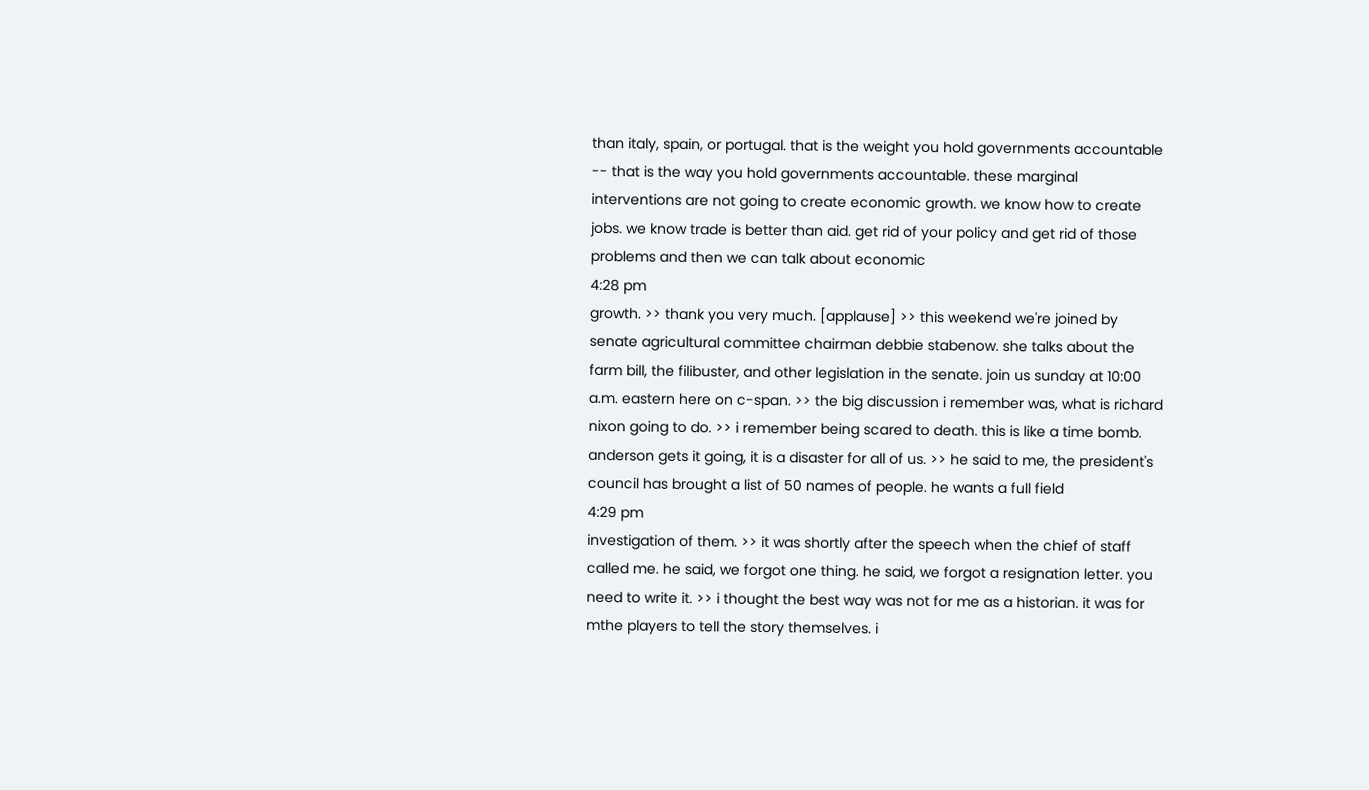than italy, spain, or portugal. that is the weight you hold governments accountable -- that is the way you hold governments accountable. these marginal interventions are not going to create economic growth. we know how to create jobs. we know trade is better than aid. get rid of your policy and get rid of those problems and then we can talk about economic
4:28 pm
growth. >> thank you very much. [applause] >> this weekend we're joined by senate agricultural committee chairman debbie stabenow. she talks about the farm bill, the filibuster, and other legislation in the senate. join us sunday at 10:00 a.m. eastern here on c-span. >> the big discussion i remember was, what is richard nixon going to do. >> i remember being scared to death. this is like a time bomb. anderson gets it going, it is a disaster for all of us. >> he said to me, the president's council has brought a list of 50 names of people. he wants a full field
4:29 pm
investigation of them. >> it was shortly after the speech when the chief of staff called me. he said, we forgot one thing. he said, we forgot a resignation letter. you need to write it. >> i thought the best way was not for me as a historian. it was for mthe players to tell the story themselves. i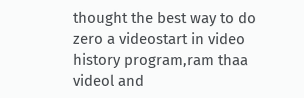thought the best way to do zero a videostart in video history program,ram thaa videol and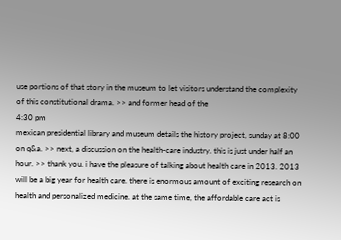use portions of that story in the museum to let visitors understand the complexity of this constitutional drama. >> and former head of the
4:30 pm
mexican presidential library and museum details the history project, sunday at 8:00 on q&a. >> next, a discussion on the health-care industry. this is just under half an hour. >> thank you. i have the pleasure of talking about health care in 2013. 2013 will be a big year for health care. there is enormous amount of exciting research on health and personalized medicine. at the same time, the affordable care act is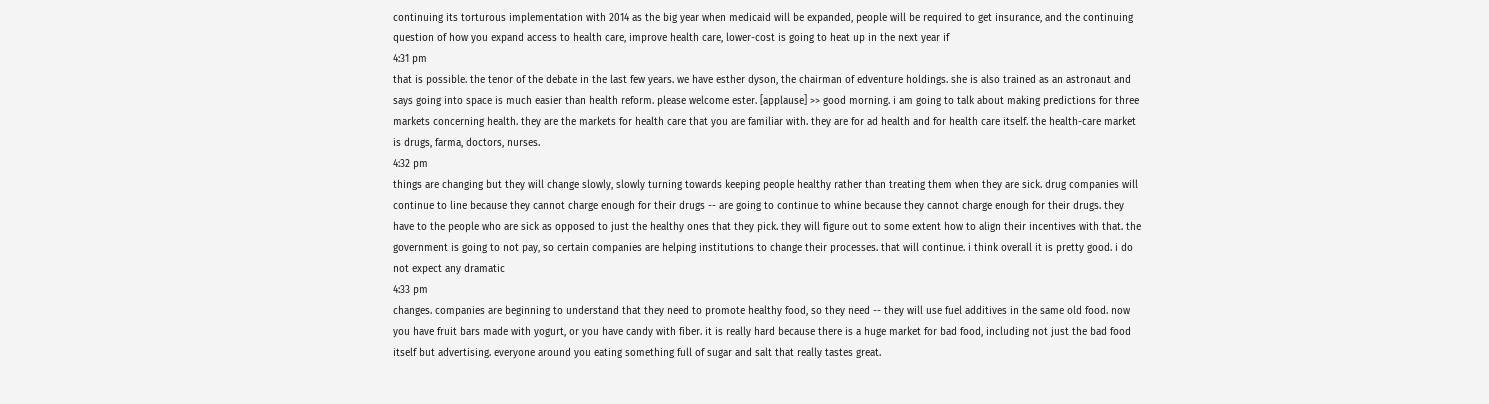continuing its torturous implementation with 2014 as the big year when medicaid will be expanded, people will be required to get insurance, and the continuing question of how you expand access to health care, improve health care, lower-cost is going to heat up in the next year if
4:31 pm
that is possible. the tenor of the debate in the last few years. we have esther dyson, the chairman of edventure holdings. she is also trained as an astronaut and says going into space is much easier than health reform. please welcome ester. [applause] >> good morning. i am going to talk about making predictions for three markets concerning health. they are the markets for health care that you are familiar with. they are for ad health and for health care itself. the health-care market is drugs, farma, doctors, nurses.
4:32 pm
things are changing but they will change slowly, slowly turning towards keeping people healthy rather than treating them when they are sick. drug companies will continue to line because they cannot charge enough for their drugs -- are going to continue to whine because they cannot charge enough for their drugs. they have to the people who are sick as opposed to just the healthy ones that they pick. they will figure out to some extent how to align their incentives with that. the government is going to not pay, so certain companies are helping institutions to change their processes. that will continue. i think overall it is pretty good. i do not expect any dramatic
4:33 pm
changes. companies are beginning to understand that they need to promote healthy food, so they need -- they will use fuel additives in the same old food. now you have fruit bars made with yogurt, or you have candy with fiber. it is really hard because there is a huge market for bad food, including not just the bad food itself but advertising. everyone around you eating something full of sugar and salt that really tastes great.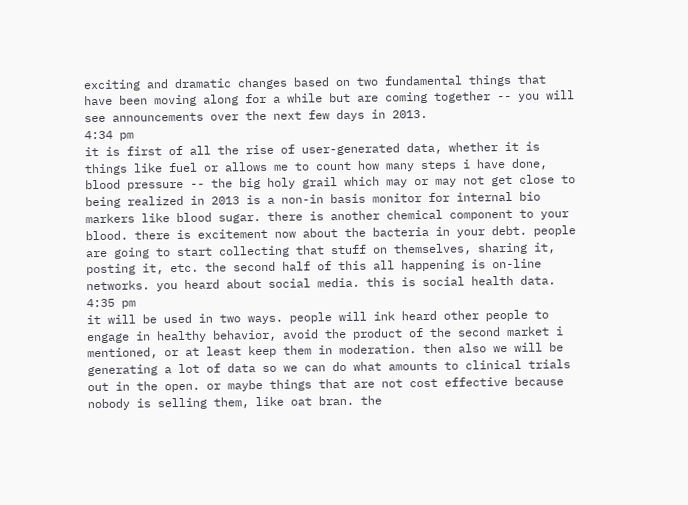exciting and dramatic changes based on two fundamental things that have been moving along for a while but are coming together -- you will see announcements over the next few days in 2013.
4:34 pm
it is first of all the rise of user-generated data, whether it is things like fuel or allows me to count how many steps i have done, blood pressure -- the big holy grail which may or may not get close to being realized in 2013 is a non-in basis monitor for internal bio markers like blood sugar. there is another chemical component to your blood. there is excitement now about the bacteria in your debt. people are going to start collecting that stuff on themselves, sharing it, posting it, etc. the second half of this all happening is on-line networks. you heard about social media. this is social health data.
4:35 pm
it will be used in two ways. people will ink heard other people to engage in healthy behavior, avoid the product of the second market i mentioned, or at least keep them in moderation. then also we will be generating a lot of data so we can do what amounts to clinical trials out in the open. or maybe things that are not cost effective because nobody is selling them, like oat bran. the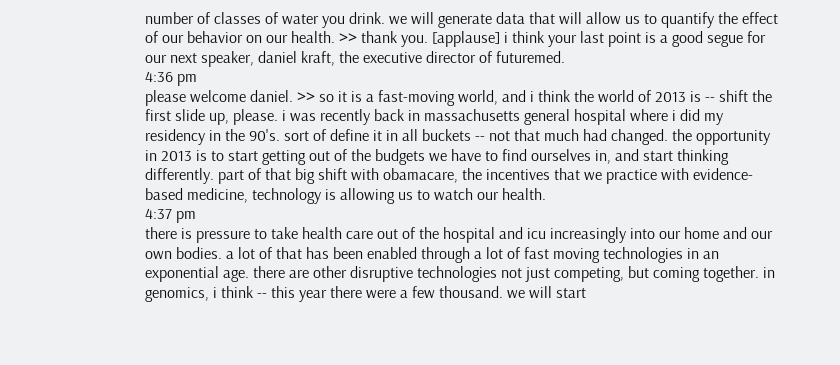number of classes of water you drink. we will generate data that will allow us to quantify the effect of our behavior on our health. >> thank you. [applause] i think your last point is a good segue for our next speaker, daniel kraft, the executive director of futuremed.
4:36 pm
please welcome daniel. >> so it is a fast-moving world, and i think the world of 2013 is -- shift the first slide up, please. i was recently back in massachusetts general hospital where i did my residency in the 90's. sort of define it in all buckets -- not that much had changed. the opportunity in 2013 is to start getting out of the budgets we have to find ourselves in, and start thinking differently. part of that big shift with obamacare, the incentives that we practice with evidence-based medicine, technology is allowing us to watch our health.
4:37 pm
there is pressure to take health care out of the hospital and icu increasingly into our home and our own bodies. a lot of that has been enabled through a lot of fast moving technologies in an exponential age. there are other disruptive technologies not just competing, but coming together. in genomics, i think -- this year there were a few thousand. we will start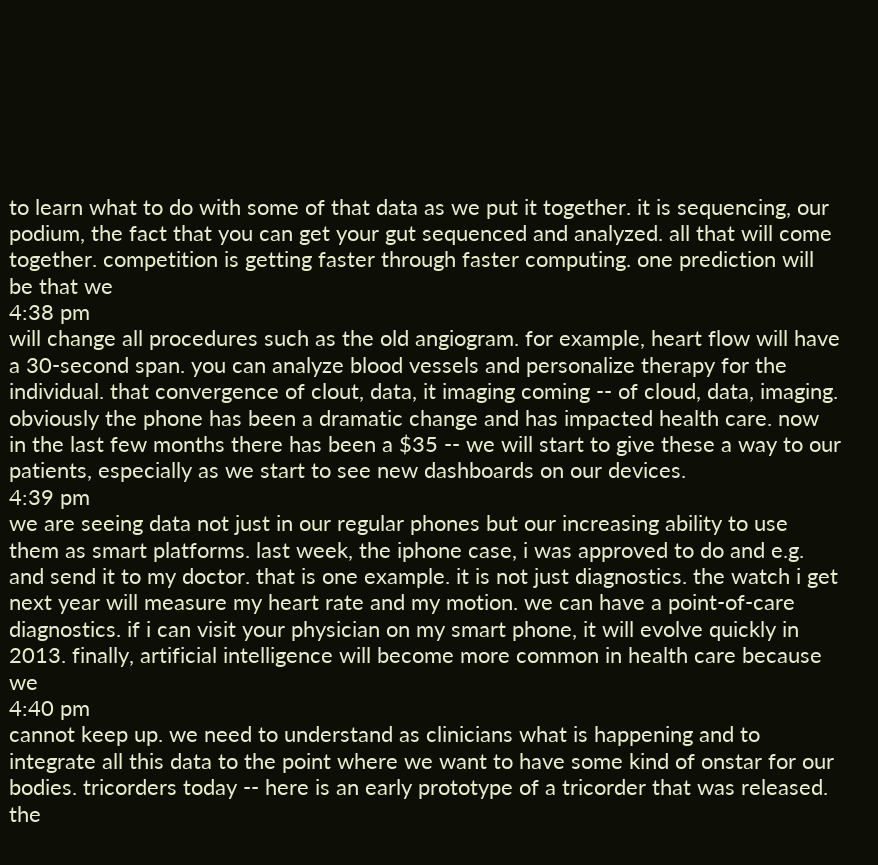to learn what to do with some of that data as we put it together. it is sequencing, our podium, the fact that you can get your gut sequenced and analyzed. all that will come together. competition is getting faster through faster computing. one prediction will be that we
4:38 pm
will change all procedures such as the old angiogram. for example, heart flow will have a 30-second span. you can analyze blood vessels and personalize therapy for the individual. that convergence of clout, data, it imaging coming -- of cloud, data, imaging. obviously the phone has been a dramatic change and has impacted health care. now in the last few months there has been a $35 -- we will start to give these a way to our patients, especially as we start to see new dashboards on our devices.
4:39 pm
we are seeing data not just in our regular phones but our increasing ability to use them as smart platforms. last week, the iphone case, i was approved to do and e.g. and send it to my doctor. that is one example. it is not just diagnostics. the watch i get next year will measure my heart rate and my motion. we can have a point-of-care diagnostics. if i can visit your physician on my smart phone, it will evolve quickly in 2013. finally, artificial intelligence will become more common in health care because we
4:40 pm
cannot keep up. we need to understand as clinicians what is happening and to integrate all this data to the point where we want to have some kind of onstar for our bodies. tricorders today -- here is an early prototype of a tricorder that was released. the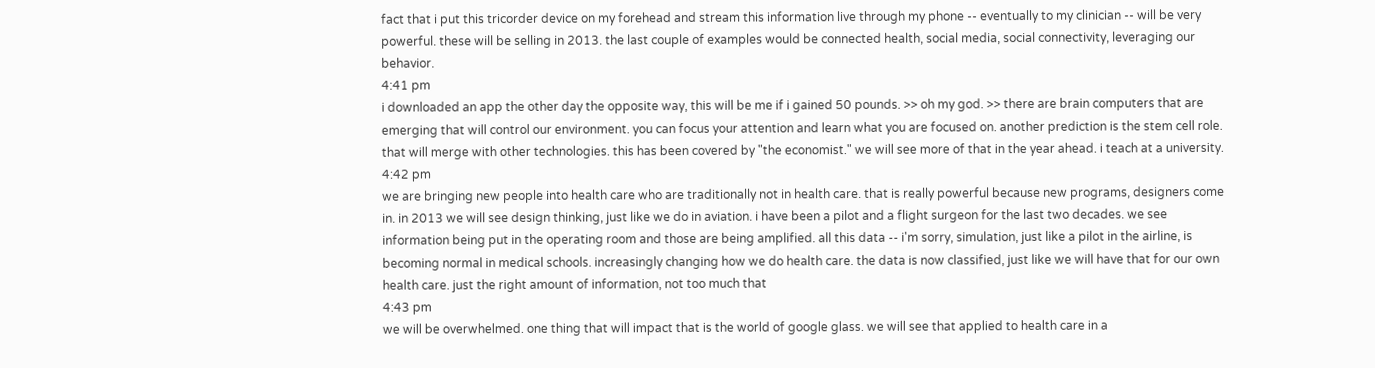fact that i put this tricorder device on my forehead and stream this information live through my phone -- eventually to my clinician -- will be very powerful. these will be selling in 2013. the last couple of examples would be connected health, social media, social connectivity, leveraging our behavior.
4:41 pm
i downloaded an app the other day the opposite way, this will be me if i gained 50 pounds. >> oh my god. >> there are brain computers that are emerging that will control our environment. you can focus your attention and learn what you are focused on. another prediction is the stem cell role. that will merge with other technologies. this has been covered by "the economist." we will see more of that in the year ahead. i teach at a university.
4:42 pm
we are bringing new people into health care who are traditionally not in health care. that is really powerful because new programs, designers come in. in 2013 we will see design thinking, just like we do in aviation. i have been a pilot and a flight surgeon for the last two decades. we see information being put in the operating room and those are being amplified. all this data -- i'm sorry, simulation, just like a pilot in the airline, is becoming normal in medical schools. increasingly changing how we do health care. the data is now classified, just like we will have that for our own health care. just the right amount of information, not too much that
4:43 pm
we will be overwhelmed. one thing that will impact that is the world of google glass. we will see that applied to health care in a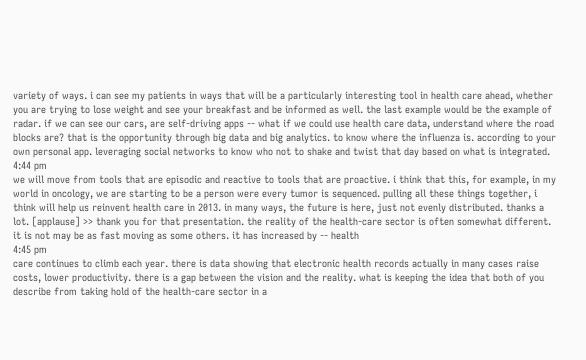variety of ways. i can see my patients in ways that will be a particularly interesting tool in health care ahead, whether you are trying to lose weight and see your breakfast and be informed as well. the last example would be the example of radar. if we can see our cars, are self-driving apps -- what if we could use health care data, understand where the road blocks are? that is the opportunity through big data and big analytics. to know where the influenza is. according to your own personal app. leveraging social networks to know who not to shake and twist that day based on what is integrated.
4:44 pm
we will move from tools that are episodic and reactive to tools that are proactive. i think that this, for example, in my world in oncology, we are starting to be a person were every tumor is sequenced. pulling all these things together, i think will help us reinvent health care in 2013. in many ways, the future is here, just not evenly distributed. thanks a lot. [applause] >> thank you for that presentation. the reality of the health-care sector is often somewhat different. it is not may be as fast moving as some others. it has increased by -- health
4:45 pm
care continues to climb each year. there is data showing that electronic health records actually in many cases raise costs, lower productivity. there is a gap between the vision and the reality. what is keeping the idea that both of you describe from taking hold of the health-care sector in a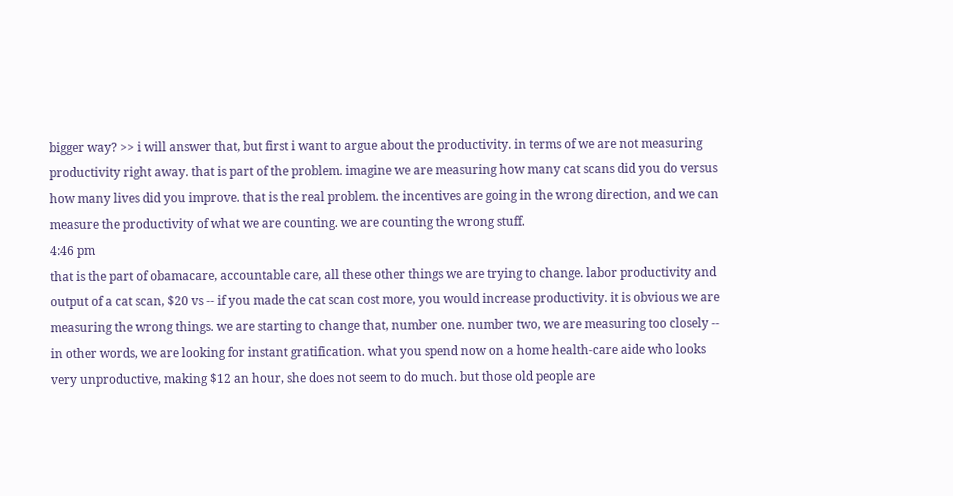bigger way? >> i will answer that, but first i want to argue about the productivity. in terms of we are not measuring productivity right away. that is part of the problem. imagine we are measuring how many cat scans did you do versus how many lives did you improve. that is the real problem. the incentives are going in the wrong direction, and we can measure the productivity of what we are counting. we are counting the wrong stuff.
4:46 pm
that is the part of obamacare, accountable care, all these other things we are trying to change. labor productivity and output of a cat scan, $20 vs -- if you made the cat scan cost more, you would increase productivity. it is obvious we are measuring the wrong things. we are starting to change that, number one. number two, we are measuring too closely -- in other words, we are looking for instant gratification. what you spend now on a home health-care aide who looks very unproductive, making $12 an hour, she does not seem to do much. but those old people are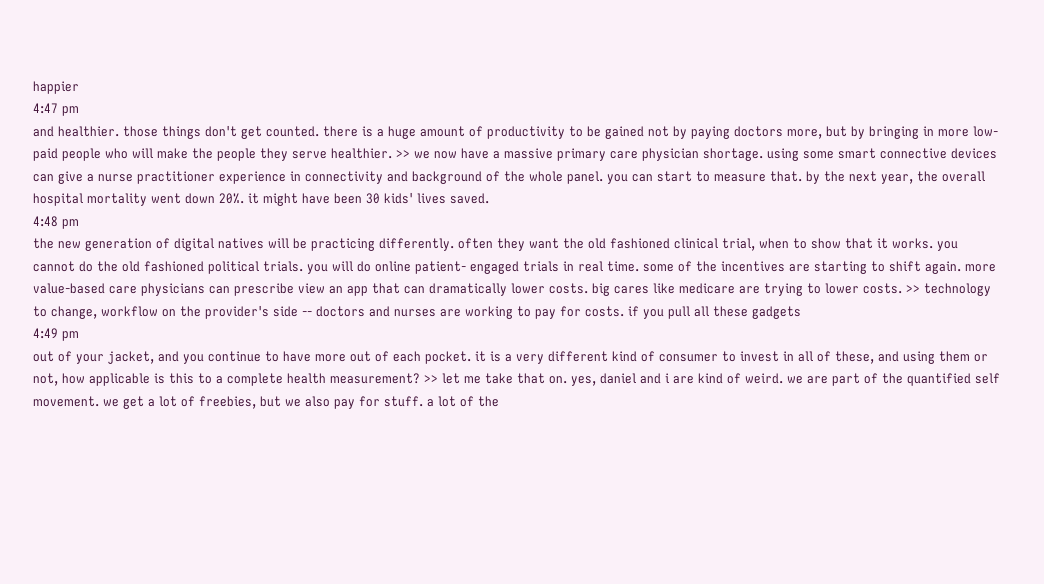happier
4:47 pm
and healthier. those things don't get counted. there is a huge amount of productivity to be gained not by paying doctors more, but by bringing in more low-paid people who will make the people they serve healthier. >> we now have a massive primary care physician shortage. using some smart connective devices can give a nurse practitioner experience in connectivity and background of the whole panel. you can start to measure that. by the next year, the overall hospital mortality went down 20%. it might have been 30 kids' lives saved.
4:48 pm
the new generation of digital natives will be practicing differently. often they want the old fashioned clinical trial, when to show that it works. you cannot do the old fashioned political trials. you will do online patient- engaged trials in real time. some of the incentives are starting to shift again. more value-based care physicians can prescribe view an app that can dramatically lower costs. big cares like medicare are trying to lower costs. >> technology to change, workflow on the provider's side -- doctors and nurses are working to pay for costs. if you pull all these gadgets
4:49 pm
out of your jacket, and you continue to have more out of each pocket. it is a very different kind of consumer to invest in all of these, and using them or not, how applicable is this to a complete health measurement? >> let me take that on. yes, daniel and i are kind of weird. we are part of the quantified self movement. we get a lot of freebies, but we also pay for stuff. a lot of the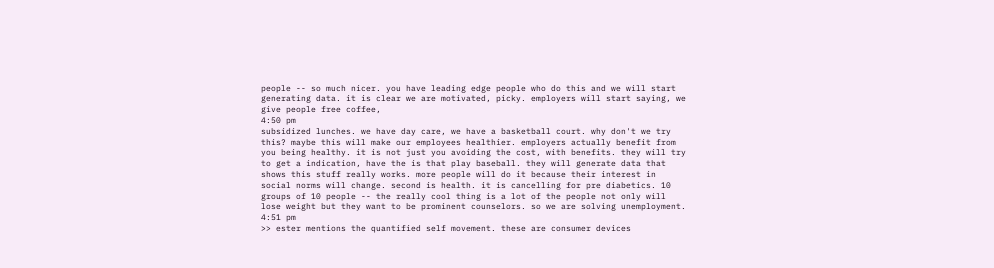people -- so much nicer. you have leading edge people who do this and we will start generating data. it is clear we are motivated, picky. employers will start saying, we give people free coffee,
4:50 pm
subsidized lunches. we have day care, we have a basketball court. why don't we try this? maybe this will make our employees healthier. employers actually benefit from you being healthy. it is not just you avoiding the cost, with benefits. they will try to get a indication, have the is that play baseball. they will generate data that shows this stuff really works. more people will do it because their interest in social norms will change. second is health. it is cancelling for pre diabetics. 10 groups of 10 people -- the really cool thing is a lot of the people not only will lose weight but they want to be prominent counselors. so we are solving unemployment.
4:51 pm
>> ester mentions the quantified self movement. these are consumer devices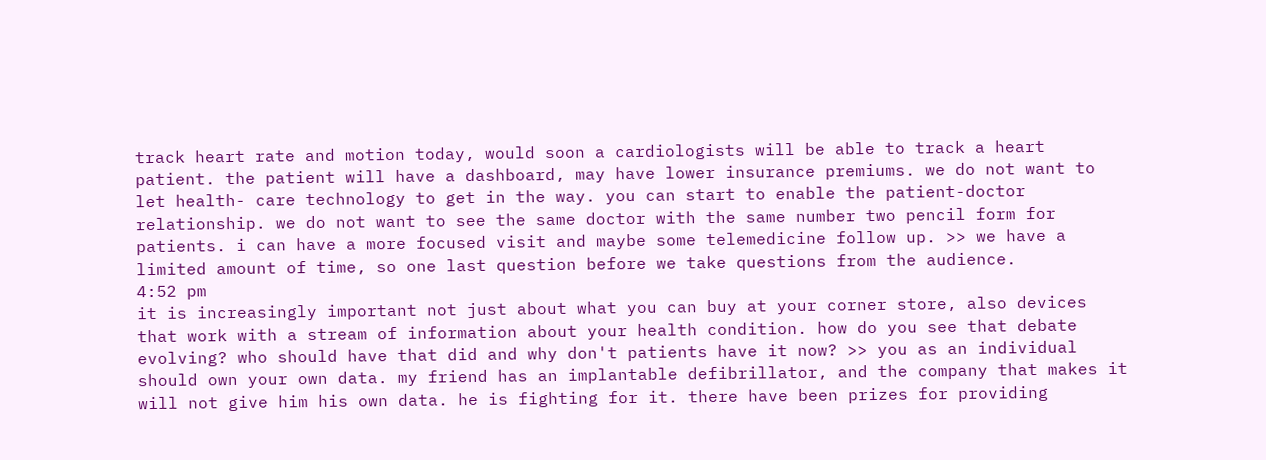track heart rate and motion today, would soon a cardiologists will be able to track a heart patient. the patient will have a dashboard, may have lower insurance premiums. we do not want to let health- care technology to get in the way. you can start to enable the patient-doctor relationship. we do not want to see the same doctor with the same number two pencil form for patients. i can have a more focused visit and maybe some telemedicine follow up. >> we have a limited amount of time, so one last question before we take questions from the audience.
4:52 pm
it is increasingly important not just about what you can buy at your corner store, also devices that work with a stream of information about your health condition. how do you see that debate evolving? who should have that did and why don't patients have it now? >> you as an individual should own your own data. my friend has an implantable defibrillator, and the company that makes it will not give him his own data. he is fighting for it. there have been prizes for providing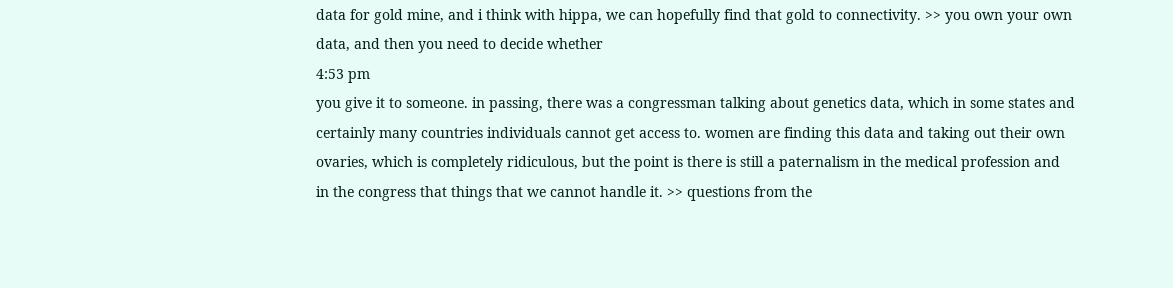data for gold mine, and i think with hippa, we can hopefully find that gold to connectivity. >> you own your own data, and then you need to decide whether
4:53 pm
you give it to someone. in passing, there was a congressman talking about genetics data, which in some states and certainly many countries individuals cannot get access to. women are finding this data and taking out their own ovaries, which is completely ridiculous, but the point is there is still a paternalism in the medical profession and in the congress that things that we cannot handle it. >> questions from the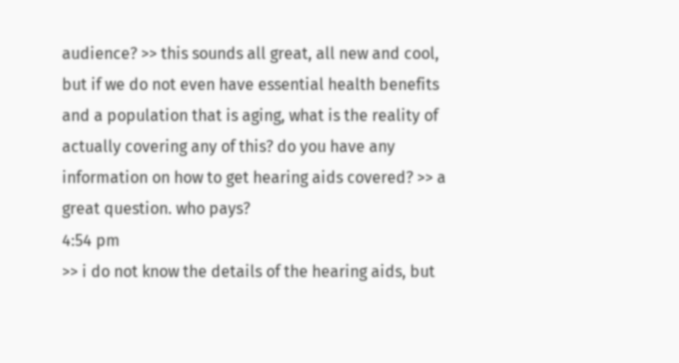audience? >> this sounds all great, all new and cool, but if we do not even have essential health benefits and a population that is aging, what is the reality of actually covering any of this? do you have any information on how to get hearing aids covered? >> a great question. who pays?
4:54 pm
>> i do not know the details of the hearing aids, but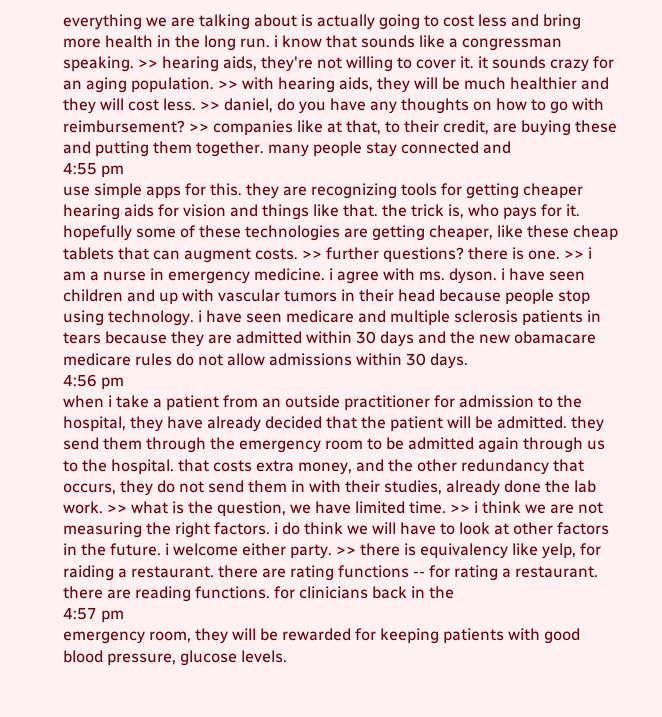everything we are talking about is actually going to cost less and bring more health in the long run. i know that sounds like a congressman speaking. >> hearing aids, they're not willing to cover it. it sounds crazy for an aging population. >> with hearing aids, they will be much healthier and they will cost less. >> daniel, do you have any thoughts on how to go with reimbursement? >> companies like at that, to their credit, are buying these and putting them together. many people stay connected and
4:55 pm
use simple apps for this. they are recognizing tools for getting cheaper hearing aids for vision and things like that. the trick is, who pays for it. hopefully some of these technologies are getting cheaper, like these cheap tablets that can augment costs. >> further questions? there is one. >> i am a nurse in emergency medicine. i agree with ms. dyson. i have seen children and up with vascular tumors in their head because people stop using technology. i have seen medicare and multiple sclerosis patients in tears because they are admitted within 30 days and the new obamacare medicare rules do not allow admissions within 30 days.
4:56 pm
when i take a patient from an outside practitioner for admission to the hospital, they have already decided that the patient will be admitted. they send them through the emergency room to be admitted again through us to the hospital. that costs extra money, and the other redundancy that occurs, they do not send them in with their studies, already done the lab work. >> what is the question, we have limited time. >> i think we are not measuring the right factors. i do think we will have to look at other factors in the future. i welcome either party. >> there is equivalency like yelp, for raiding a restaurant. there are rating functions -- for rating a restaurant. there are reading functions. for clinicians back in the
4:57 pm
emergency room, they will be rewarded for keeping patients with good blood pressure, glucose levels.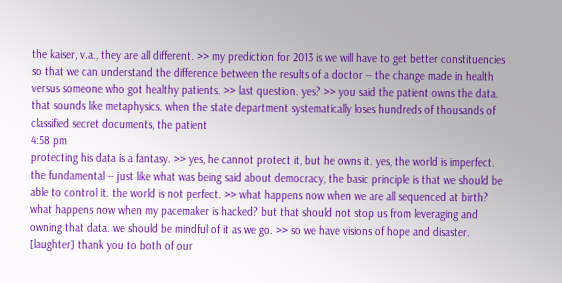the kaiser, v.a., they are all different. >> my prediction for 2013 is we will have to get better constituencies so that we can understand the difference between the results of a doctor -- the change made in health versus someone who got healthy patients. >> last question. yes? >> you said the patient owns the data. that sounds like metaphysics. when the state department systematically loses hundreds of thousands of classified secret documents, the patient
4:58 pm
protecting his data is a fantasy. >> yes, he cannot protect it, but he owns it. yes, the world is imperfect. the fundamental -- just like what was being said about democracy, the basic principle is that we should be able to control it. the world is not perfect. >> what happens now when we are all sequenced at birth? what happens now when my pacemaker is hacked? but that should not stop us from leveraging and owning that data. we should be mindful of it as we go. >> so we have visions of hope and disaster. [laughter] thank you to both of our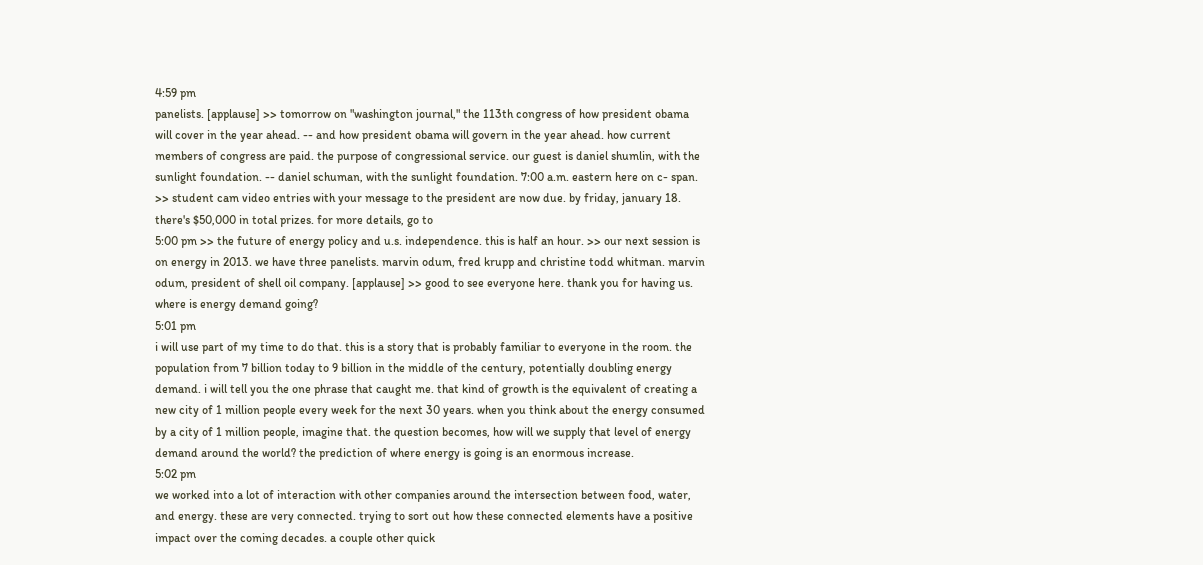4:59 pm
panelists. [applause] >> tomorrow on "washington journal," the 113th congress of how president obama will cover in the year ahead. -- and how president obama will govern in the year ahead. how current members of congress are paid. the purpose of congressional service. our guest is daniel shumlin, with the sunlight foundation. -- daniel schuman, with the sunlight foundation. 7:00 a.m. eastern here on c- span. >> student cam video entries with your message to the president are now due. by friday, january 18. there's $50,000 in total prizes. for more details, go to
5:00 pm >> the future of energy policy and u.s. independence. this is half an hour. >> our next session is on energy in 2013. we have three panelists. marvin odum, fred krupp and christine todd whitman. marvin odum, president of shell oil company. [applause] >> good to see everyone here. thank you for having us. where is energy demand going?
5:01 pm
i will use part of my time to do that. this is a story that is probably familiar to everyone in the room. the population from 7 billion today to 9 billion in the middle of the century, potentially doubling energy demand. i will tell you the one phrase that caught me. that kind of growth is the equivalent of creating a new city of 1 million people every week for the next 30 years. when you think about the energy consumed by a city of 1 million people, imagine that. the question becomes, how will we supply that level of energy demand around the world? the prediction of where energy is going is an enormous increase.
5:02 pm
we worked into a lot of interaction with other companies around the intersection between food, water, and energy. these are very connected. trying to sort out how these connected elements have a positive impact over the coming decades. a couple other quick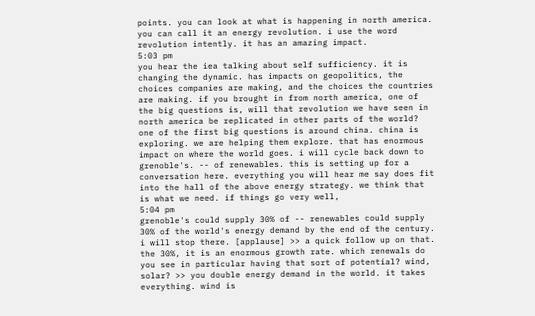points. you can look at what is happening in north america. you can call it an energy revolution. i use the word revolution intently. it has an amazing impact.
5:03 pm
you hear the iea talking about self sufficiency. it is changing the dynamic. has impacts on geopolitics, the choices companies are making, and the choices the countries are making. if you brought in from north america, one of the big questions is, will that revolution we have seen in north america be replicated in other parts of the world? one of the first big questions is around china. china is exploring. we are helping them explore. that has enormous impact on where the world goes. i will cycle back down to grenoble's. -- of renewables. this is setting up for a conversation here. everything you will hear me say does fit into the hall of the above energy strategy. we think that is what we need. if things go very well,
5:04 pm
grenoble's could supply 30% of -- renewables could supply 30% of the world's energy demand by the end of the century. i will stop there. [applause] >> a quick follow up on that. the 30%, it is an enormous growth rate. which renewals do you see in particular having that sort of potential? wind, solar? >> you double energy demand in the world. it takes everything. wind is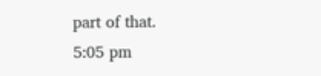part of that.
5:05 pm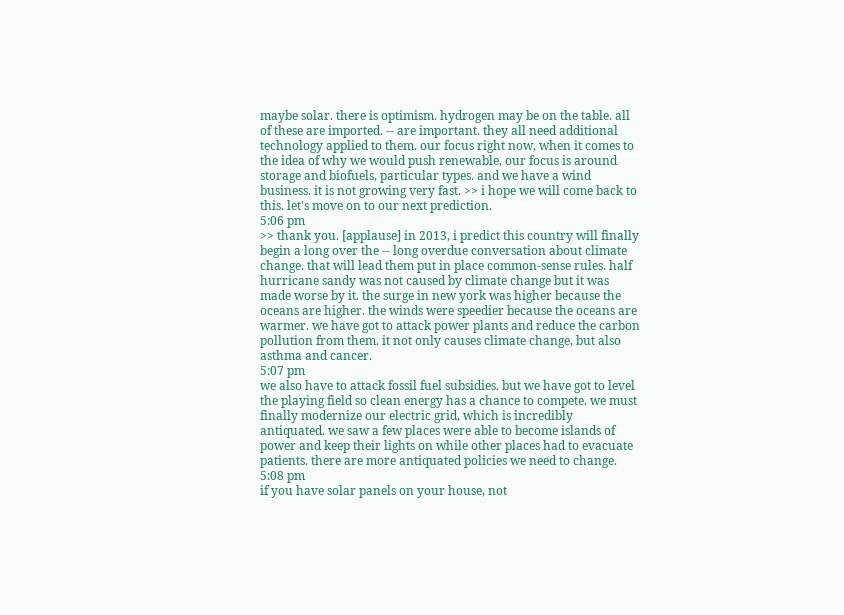maybe solar. there is optimism. hydrogen may be on the table. all of these are imported. -- are important. they all need additional technology applied to them. our focus right now, when it comes to the idea of why we would push renewable, our focus is around storage and biofuels, particular types. and we have a wind business. it is not growing very fast. >> i hope we will come back to this. let's move on to our next prediction.
5:06 pm
>> thank you. [applause] in 2013, i predict this country will finally begin a long over the -- long overdue conversation about climate change. that will lead them put in place common-sense rules. half hurricane sandy was not caused by climate change but it was made worse by it. the surge in new york was higher because the oceans are higher. the winds were speedier because the oceans are warmer. we have got to attack power plants and reduce the carbon pollution from them. it not only causes climate change, but also asthma and cancer.
5:07 pm
we also have to attack fossil fuel subsidies. but we have got to level the playing field so clean energy has a chance to compete. we must finally modernize our electric grid, which is incredibly antiquated. we saw a few places were able to become islands of power and keep their lights on while other places had to evacuate patients. there are more antiquated policies we need to change.
5:08 pm
if you have solar panels on your house, not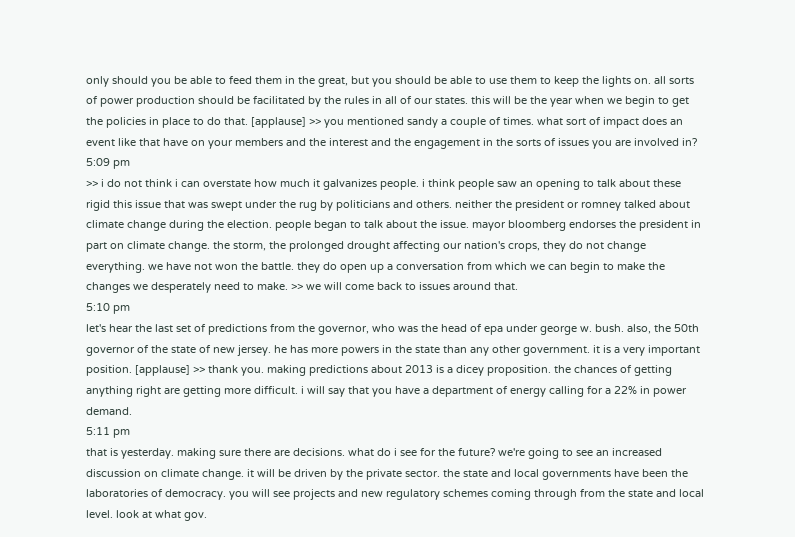only should you be able to feed them in the great, but you should be able to use them to keep the lights on. all sorts of power production should be facilitated by the rules in all of our states. this will be the year when we begin to get the policies in place to do that. [applause] >> you mentioned sandy a couple of times. what sort of impact does an event like that have on your members and the interest and the engagement in the sorts of issues you are involved in?
5:09 pm
>> i do not think i can overstate how much it galvanizes people. i think people saw an opening to talk about these rigid this issue that was swept under the rug by politicians and others. neither the president or romney talked about climate change during the election. people began to talk about the issue. mayor bloomberg endorses the president in part on climate change. the storm, the prolonged drought affecting our nation's crops, they do not change everything. we have not won the battle. they do open up a conversation from which we can begin to make the changes we desperately need to make. >> we will come back to issues around that.
5:10 pm
let's hear the last set of predictions from the governor, who was the head of epa under george w. bush. also, the 50th governor of the state of new jersey. he has more powers in the state than any other government. it is a very important position. [applause] >> thank you. making predictions about 2013 is a dicey proposition. the chances of getting anything right are getting more difficult. i will say that you have a department of energy calling for a 22% in power demand.
5:11 pm
that is yesterday. making sure there are decisions. what do i see for the future? we're going to see an increased discussion on climate change. it will be driven by the private sector. the state and local governments have been the laboratories of democracy. you will see projects and new regulatory schemes coming through from the state and local level. look at what gov.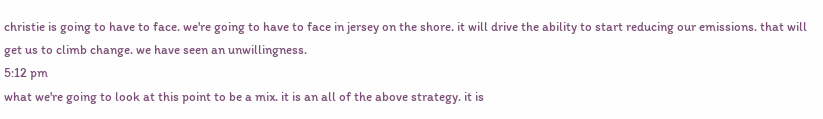christie is going to have to face. we're going to have to face in jersey on the shore. it will drive the ability to start reducing our emissions. that will get us to climb change. we have seen an unwillingness.
5:12 pm
what we're going to look at this point to be a mix. it is an all of the above strategy. it is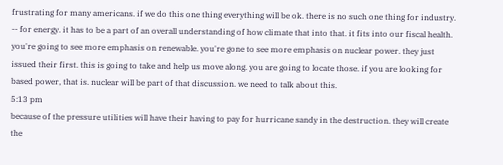frustrating for many americans. if we do this one thing everything will be ok. there is no such one thing for industry. -- for energy. it has to be a part of an overall understanding of how climate that into that. it fits into our fiscal health. you're going to see more emphasis on renewable. you're gone to see more emphasis on nuclear power. they just issued their first. this is going to take and help us move along. you are going to locate those. if you are looking for based power, that is. nuclear will be part of that discussion. we need to talk about this.
5:13 pm
because of the pressure utilities will have their having to pay for hurricane sandy in the destruction. they will create the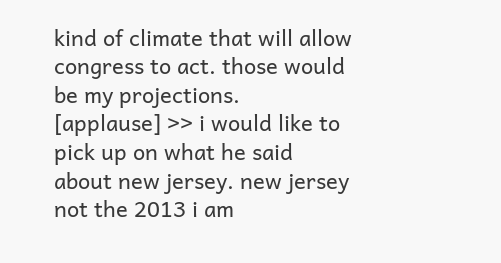kind of climate that will allow congress to act. those would be my projections. [applause] >> i would like to pick up on what he said about new jersey. new jersey not the 2013 i am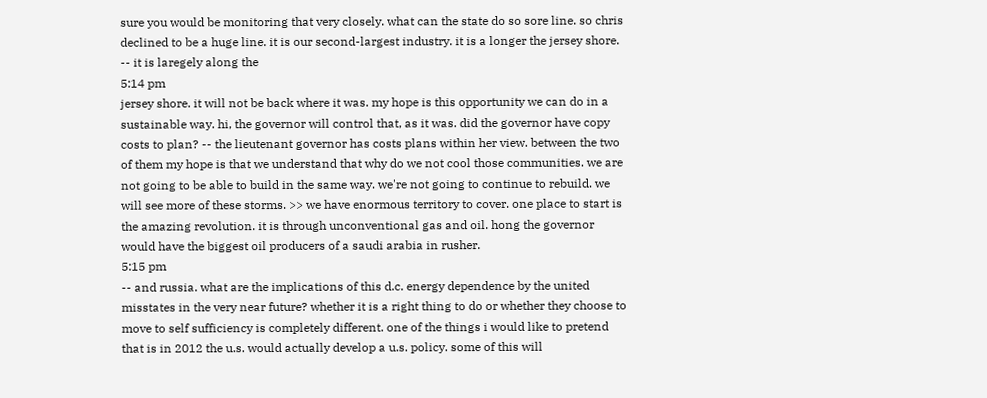sure you would be monitoring that very closely. what can the state do so sore line. so chris declined to be a huge line. it is our second-largest industry. it is a longer the jersey shore. -- it is laregely along the
5:14 pm
jersey shore. it will not be back where it was. my hope is this opportunity we can do in a sustainable way. hi, the governor will control that, as it was. did the governor have copy costs to plan? -- the lieutenant governor has costs plans within her view. between the two of them my hope is that we understand that why do we not cool those communities. we are not going to be able to build in the same way. we're not going to continue to rebuild. we will see more of these storms. >> we have enormous territory to cover. one place to start is the amazing revolution. it is through unconventional gas and oil. hong the governor would have the biggest oil producers of a saudi arabia in rusher.
5:15 pm
-- and russia. what are the implications of this d.c. energy dependence by the united misstates in the very near future? whether it is a right thing to do or whether they choose to move to self sufficiency is completely different. one of the things i would like to pretend that is in 2012 the u.s. would actually develop a u.s. policy. some of this will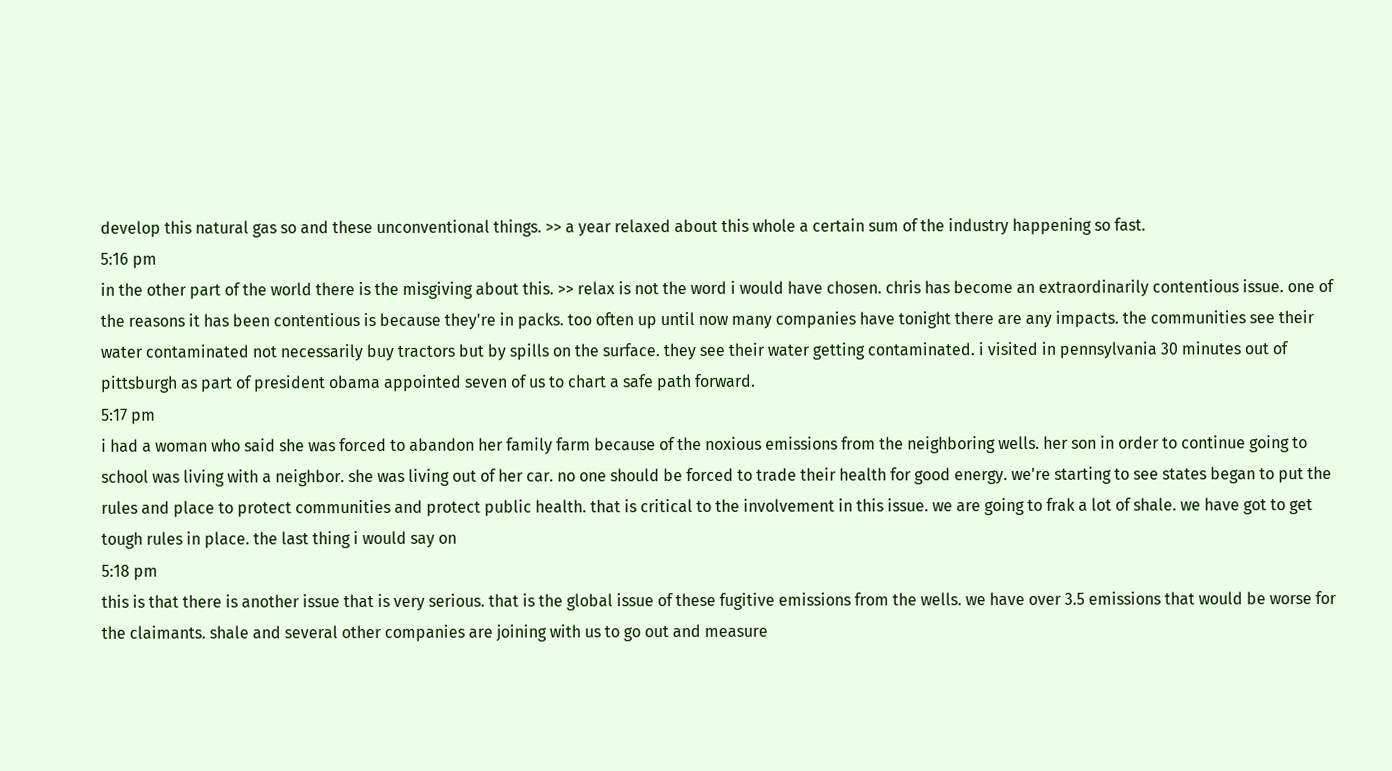develop this natural gas so and these unconventional things. >> a year relaxed about this whole a certain sum of the industry happening so fast.
5:16 pm
in the other part of the world there is the misgiving about this. >> relax is not the word i would have chosen. chris has become an extraordinarily contentious issue. one of the reasons it has been contentious is because they're in packs. too often up until now many companies have tonight there are any impacts. the communities see their water contaminated not necessarily buy tractors but by spills on the surface. they see their water getting contaminated. i visited in pennsylvania 30 minutes out of pittsburgh as part of president obama appointed seven of us to chart a safe path forward.
5:17 pm
i had a woman who said she was forced to abandon her family farm because of the noxious emissions from the neighboring wells. her son in order to continue going to school was living with a neighbor. she was living out of her car. no one should be forced to trade their health for good energy. we're starting to see states began to put the rules and place to protect communities and protect public health. that is critical to the involvement in this issue. we are going to frak a lot of shale. we have got to get tough rules in place. the last thing i would say on
5:18 pm
this is that there is another issue that is very serious. that is the global issue of these fugitive emissions from the wells. we have over 3.5 emissions that would be worse for the claimants. shale and several other companies are joining with us to go out and measure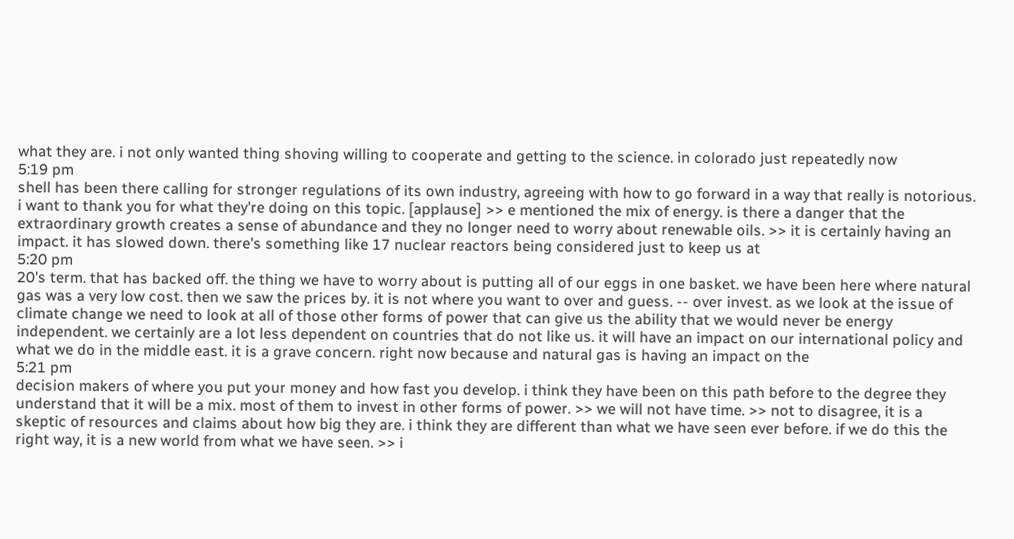what they are. i not only wanted thing shoving willing to cooperate and getting to the science. in colorado just repeatedly now
5:19 pm
shell has been there calling for stronger regulations of its own industry, agreeing with how to go forward in a way that really is notorious. i want to thank you for what they're doing on this topic. [applause] >> e mentioned the mix of energy. is there a danger that the extraordinary growth creates a sense of abundance and they no longer need to worry about renewable oils. >> it is certainly having an impact. it has slowed down. there's something like 17 nuclear reactors being considered just to keep us at
5:20 pm
20's term. that has backed off. the thing we have to worry about is putting all of our eggs in one basket. we have been here where natural gas was a very low cost. then we saw the prices by. it is not where you want to over and guess. -- over invest. as we look at the issue of climate change we need to look at all of those other forms of power that can give us the ability that we would never be energy independent. we certainly are a lot less dependent on countries that do not like us. it will have an impact on our international policy and what we do in the middle east. it is a grave concern. right now because and natural gas is having an impact on the
5:21 pm
decision makers of where you put your money and how fast you develop. i think they have been on this path before to the degree they understand that it will be a mix. most of them to invest in other forms of power. >> we will not have time. >> not to disagree, it is a skeptic of resources and claims about how big they are. i think they are different than what we have seen ever before. if we do this the right way, it is a new world from what we have seen. >> i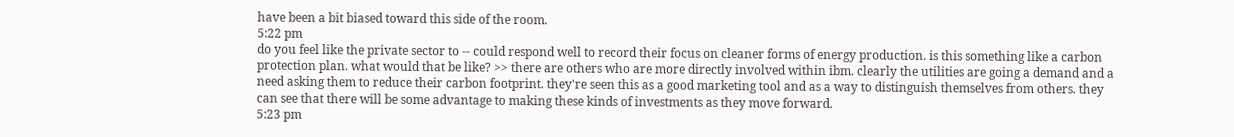have been a bit biased toward this side of the room.
5:22 pm
do you feel like the private sector to -- could respond well to record their focus on cleaner forms of energy production. is this something like a carbon protection plan. what would that be like? >> there are others who are more directly involved within ibm. clearly the utilities are going a demand and a need asking them to reduce their carbon footprint. they're seen this as a good marketing tool and as a way to distinguish themselves from others. they can see that there will be some advantage to making these kinds of investments as they move forward.
5:23 pm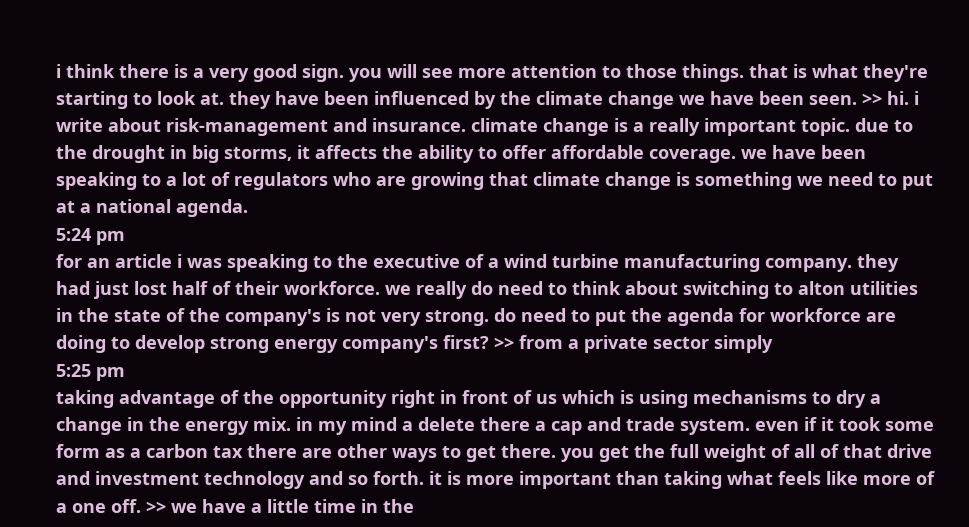i think there is a very good sign. you will see more attention to those things. that is what they're starting to look at. they have been influenced by the climate change we have been seen. >> hi. i write about risk-management and insurance. climate change is a really important topic. due to the drought in big storms, it affects the ability to offer affordable coverage. we have been speaking to a lot of regulators who are growing that climate change is something we need to put at a national agenda.
5:24 pm
for an article i was speaking to the executive of a wind turbine manufacturing company. they had just lost half of their workforce. we really do need to think about switching to alton utilities in the state of the company's is not very strong. do need to put the agenda for workforce are doing to develop strong energy company's first? >> from a private sector simply
5:25 pm
taking advantage of the opportunity right in front of us which is using mechanisms to dry a change in the energy mix. in my mind a delete there a cap and trade system. even if it took some form as a carbon tax there are other ways to get there. you get the full weight of all of that drive and investment technology and so forth. it is more important than taking what feels like more of a one off. >> we have a little time in the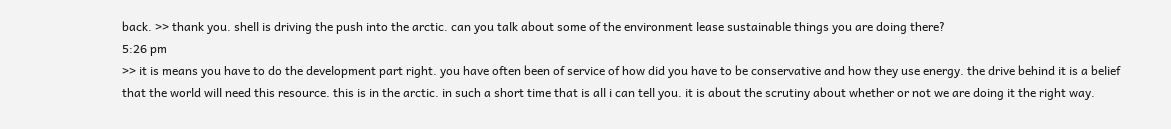back. >> thank you. shell is driving the push into the arctic. can you talk about some of the environment lease sustainable things you are doing there?
5:26 pm
>> it is means you have to do the development part right. you have often been of service of how did you have to be conservative and how they use energy. the drive behind it is a belief that the world will need this resource. this is in the arctic. in such a short time that is all i can tell you. it is about the scrutiny about whether or not we are doing it the right way.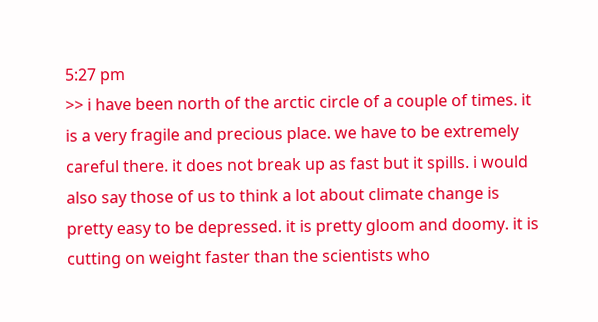5:27 pm
>> i have been north of the arctic circle of a couple of times. it is a very fragile and precious place. we have to be extremely careful there. it does not break up as fast but it spills. i would also say those of us to think a lot about climate change is pretty easy to be depressed. it is pretty gloom and doomy. it is cutting on weight faster than the scientists who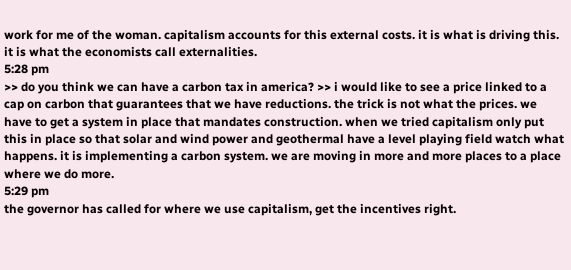work for me of the woman. capitalism accounts for this external costs. it is what is driving this. it is what the economists call externalities.
5:28 pm
>> do you think we can have a carbon tax in america? >> i would like to see a price linked to a cap on carbon that guarantees that we have reductions. the trick is not what the prices. we have to get a system in place that mandates construction. when we tried capitalism only put this in place so that solar and wind power and geothermal have a level playing field watch what happens. it is implementing a carbon system. we are moving in more and more places to a place where we do more.
5:29 pm
the governor has called for where we use capitalism, get the incentives right.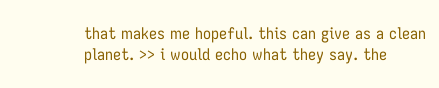that makes me hopeful. this can give as a clean planet. >> i would echo what they say. the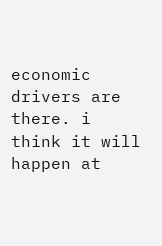economic drivers are there. i think it will happen at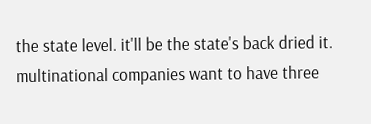the state level. it'll be the state's back dried it. multinational companies want to have three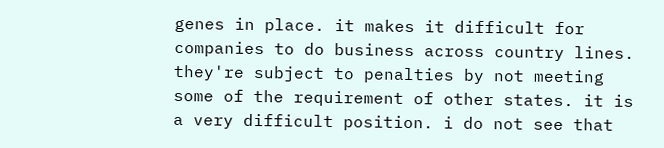genes in place. it makes it difficult for companies to do business across country lines. they're subject to penalties by not meeting some of the requirement of other states. it is a very difficult position. i do not see that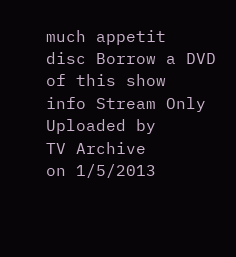much appetit
disc Borrow a DVD of this show
info Stream Only
Uploaded by
TV Archive
on 1/5/2013